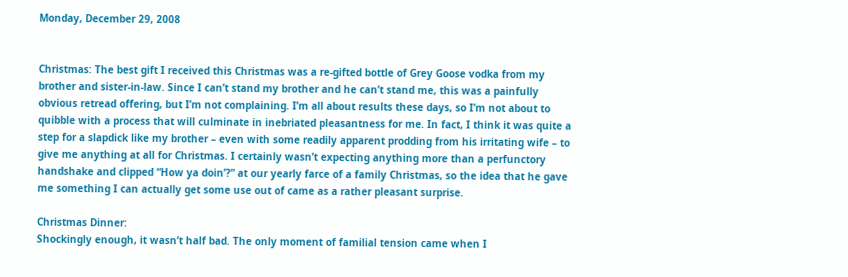Monday, December 29, 2008


Christmas: The best gift I received this Christmas was a re-gifted bottle of Grey Goose vodka from my brother and sister-in-law. Since I can’t stand my brother and he can’t stand me, this was a painfully obvious retread offering, but I’m not complaining. I’m all about results these days, so I’m not about to quibble with a process that will culminate in inebriated pleasantness for me. In fact, I think it was quite a step for a slapdick like my brother – even with some readily apparent prodding from his irritating wife – to give me anything at all for Christmas. I certainly wasn’t expecting anything more than a perfunctory handshake and clipped “How ya doin’?” at our yearly farce of a family Christmas, so the idea that he gave me something I can actually get some use out of came as a rather pleasant surprise.

Christmas Dinner:
Shockingly enough, it wasn’t half bad. The only moment of familial tension came when I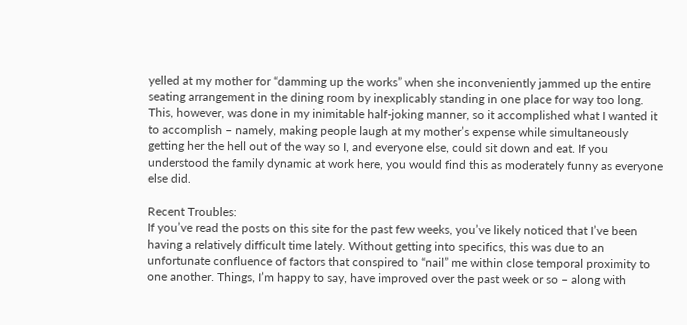yelled at my mother for “damming up the works” when she inconveniently jammed up the entire seating arrangement in the dining room by inexplicably standing in one place for way too long. This, however, was done in my inimitable half-joking manner, so it accomplished what I wanted it to accomplish – namely, making people laugh at my mother’s expense while simultaneously getting her the hell out of the way so I, and everyone else, could sit down and eat. If you understood the family dynamic at work here, you would find this as moderately funny as everyone else did.

Recent Troubles:
If you’ve read the posts on this site for the past few weeks, you’ve likely noticed that I’ve been having a relatively difficult time lately. Without getting into specifics, this was due to an unfortunate confluence of factors that conspired to “nail” me within close temporal proximity to one another. Things, I’m happy to say, have improved over the past week or so – along with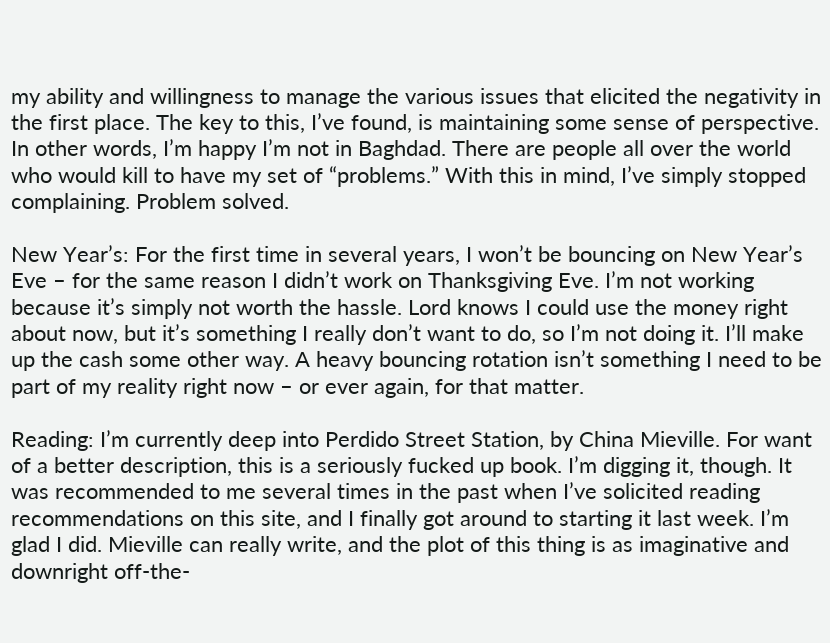my ability and willingness to manage the various issues that elicited the negativity in the first place. The key to this, I’ve found, is maintaining some sense of perspective. In other words, I’m happy I’m not in Baghdad. There are people all over the world who would kill to have my set of “problems.” With this in mind, I’ve simply stopped complaining. Problem solved.

New Year’s: For the first time in several years, I won’t be bouncing on New Year’s Eve – for the same reason I didn’t work on Thanksgiving Eve. I’m not working because it’s simply not worth the hassle. Lord knows I could use the money right about now, but it’s something I really don’t want to do, so I’m not doing it. I’ll make up the cash some other way. A heavy bouncing rotation isn’t something I need to be part of my reality right now – or ever again, for that matter.

Reading: I’m currently deep into Perdido Street Station, by China Mieville. For want of a better description, this is a seriously fucked up book. I’m digging it, though. It was recommended to me several times in the past when I’ve solicited reading recommendations on this site, and I finally got around to starting it last week. I’m glad I did. Mieville can really write, and the plot of this thing is as imaginative and downright off-the-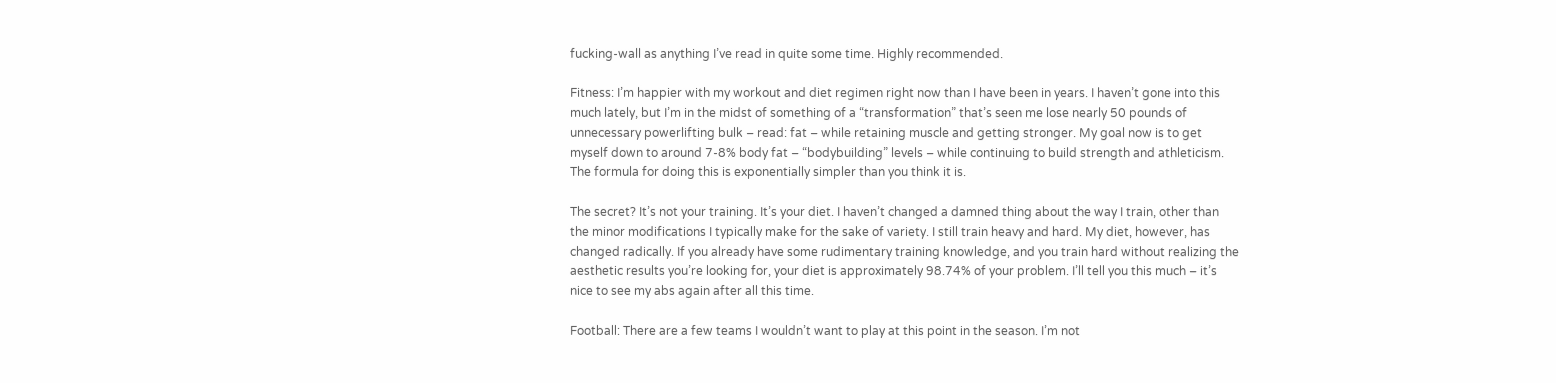fucking-wall as anything I’ve read in quite some time. Highly recommended.

Fitness: I’m happier with my workout and diet regimen right now than I have been in years. I haven’t gone into this much lately, but I’m in the midst of something of a “transformation” that’s seen me lose nearly 50 pounds of unnecessary powerlifting bulk – read: fat – while retaining muscle and getting stronger. My goal now is to get myself down to around 7-8% body fat – “bodybuilding” levels – while continuing to build strength and athleticism. The formula for doing this is exponentially simpler than you think it is.

The secret? It’s not your training. It’s your diet. I haven’t changed a damned thing about the way I train, other than the minor modifications I typically make for the sake of variety. I still train heavy and hard. My diet, however, has changed radically. If you already have some rudimentary training knowledge, and you train hard without realizing the aesthetic results you’re looking for, your diet is approximately 98.74% of your problem. I’ll tell you this much – it’s nice to see my abs again after all this time.

Football: There are a few teams I wouldn’t want to play at this point in the season. I’m not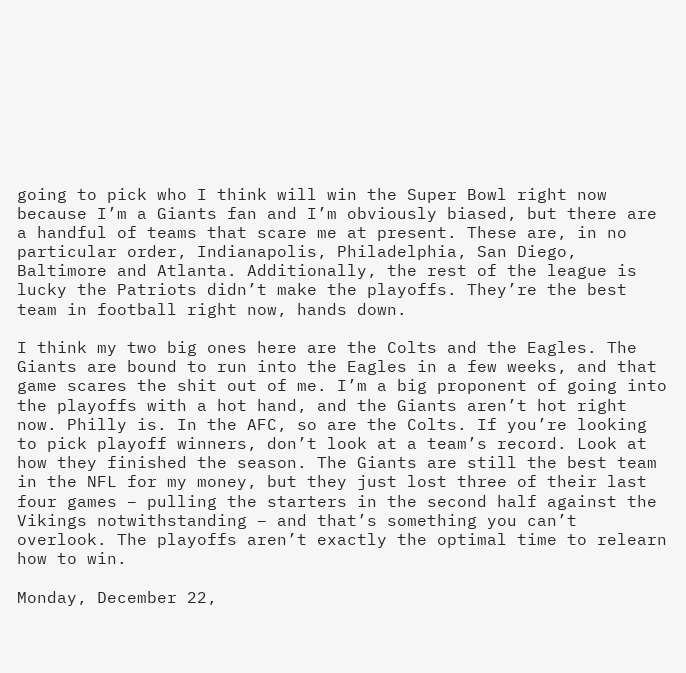going to pick who I think will win the Super Bowl right now because I’m a Giants fan and I’m obviously biased, but there are a handful of teams that scare me at present. These are, in no particular order, Indianapolis, Philadelphia, San Diego, Baltimore and Atlanta. Additionally, the rest of the league is lucky the Patriots didn’t make the playoffs. They’re the best team in football right now, hands down.

I think my two big ones here are the Colts and the Eagles. The Giants are bound to run into the Eagles in a few weeks, and that game scares the shit out of me. I’m a big proponent of going into the playoffs with a hot hand, and the Giants aren’t hot right now. Philly is. In the AFC, so are the Colts. If you’re looking to pick playoff winners, don’t look at a team’s record. Look at how they finished the season. The Giants are still the best team in the NFL for my money, but they just lost three of their last four games – pulling the starters in the second half against the Vikings notwithstanding – and that’s something you can’t overlook. The playoffs aren’t exactly the optimal time to relearn how to win.

Monday, December 22,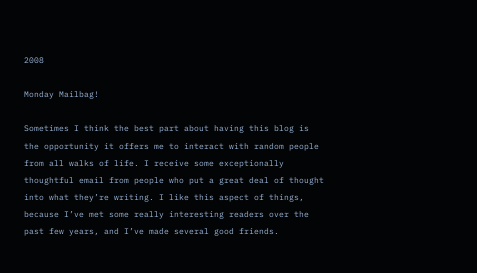2008

Monday Mailbag!

Sometimes I think the best part about having this blog is the opportunity it offers me to interact with random people from all walks of life. I receive some exceptionally thoughtful email from people who put a great deal of thought into what they’re writing. I like this aspect of things, because I’ve met some really interesting readers over the past few years, and I’ve made several good friends.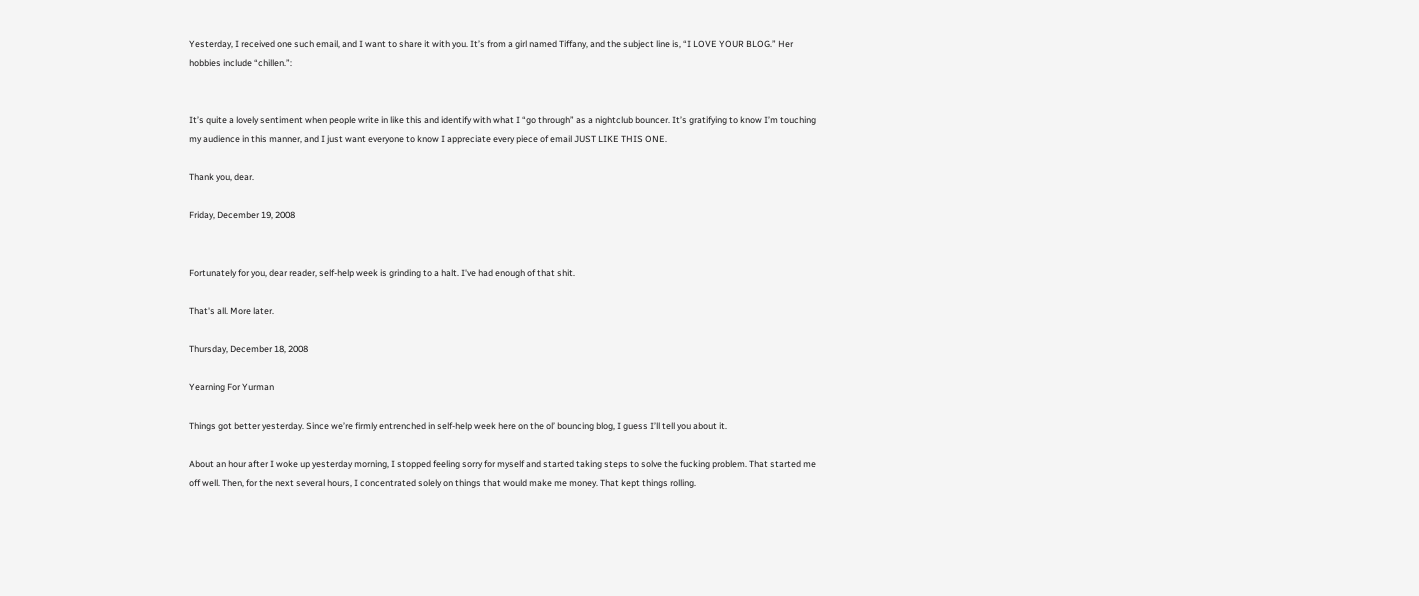Yesterday, I received one such email, and I want to share it with you. It’s from a girl named Tiffany, and the subject line is, “I LOVE YOUR BLOG.” Her hobbies include “chillen.”:


It’s quite a lovely sentiment when people write in like this and identify with what I “go through” as a nightclub bouncer. It’s gratifying to know I’m touching my audience in this manner, and I just want everyone to know I appreciate every piece of email JUST LIKE THIS ONE.

Thank you, dear.

Friday, December 19, 2008


Fortunately for you, dear reader, self-help week is grinding to a halt. I've had enough of that shit.

That's all. More later.

Thursday, December 18, 2008

Yearning For Yurman

Things got better yesterday. Since we’re firmly entrenched in self-help week here on the ol’ bouncing blog, I guess I’ll tell you about it.

About an hour after I woke up yesterday morning, I stopped feeling sorry for myself and started taking steps to solve the fucking problem. That started me off well. Then, for the next several hours, I concentrated solely on things that would make me money. That kept things rolling.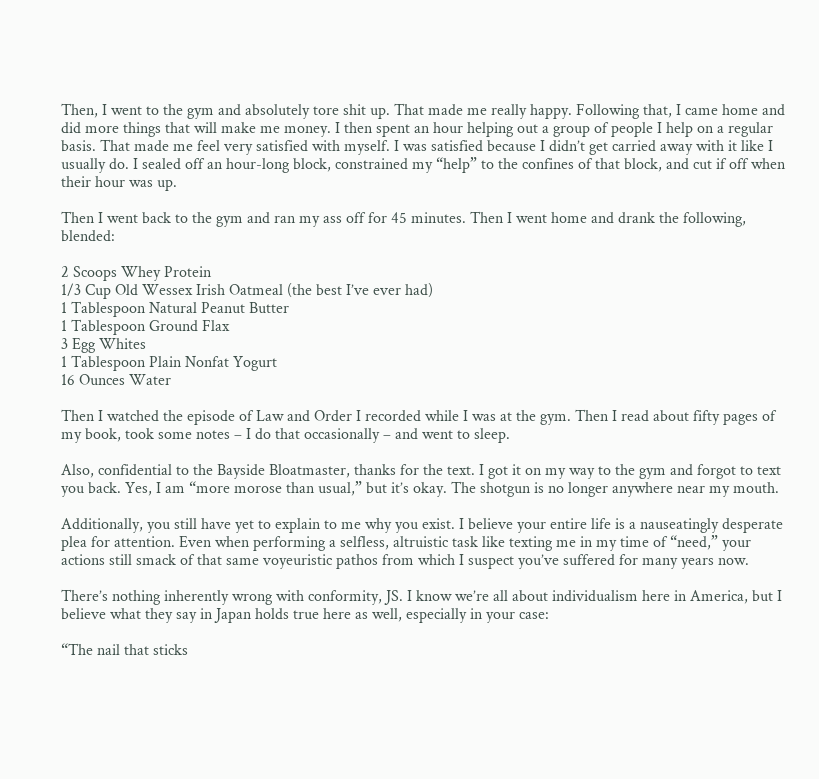Then, I went to the gym and absolutely tore shit up. That made me really happy. Following that, I came home and did more things that will make me money. I then spent an hour helping out a group of people I help on a regular basis. That made me feel very satisfied with myself. I was satisfied because I didn’t get carried away with it like I usually do. I sealed off an hour-long block, constrained my “help” to the confines of that block, and cut if off when their hour was up.

Then I went back to the gym and ran my ass off for 45 minutes. Then I went home and drank the following, blended:

2 Scoops Whey Protein
1/3 Cup Old Wessex Irish Oatmeal (the best I’ve ever had)
1 Tablespoon Natural Peanut Butter
1 Tablespoon Ground Flax
3 Egg Whites
1 Tablespoon Plain Nonfat Yogurt
16 Ounces Water

Then I watched the episode of Law and Order I recorded while I was at the gym. Then I read about fifty pages of my book, took some notes – I do that occasionally – and went to sleep.

Also, confidential to the Bayside Bloatmaster, thanks for the text. I got it on my way to the gym and forgot to text you back. Yes, I am “more morose than usual,” but it’s okay. The shotgun is no longer anywhere near my mouth.

Additionally, you still have yet to explain to me why you exist. I believe your entire life is a nauseatingly desperate plea for attention. Even when performing a selfless, altruistic task like texting me in my time of “need,” your actions still smack of that same voyeuristic pathos from which I suspect you’ve suffered for many years now.

There’s nothing inherently wrong with conformity, JS. I know we’re all about individualism here in America, but I believe what they say in Japan holds true here as well, especially in your case:

“The nail that sticks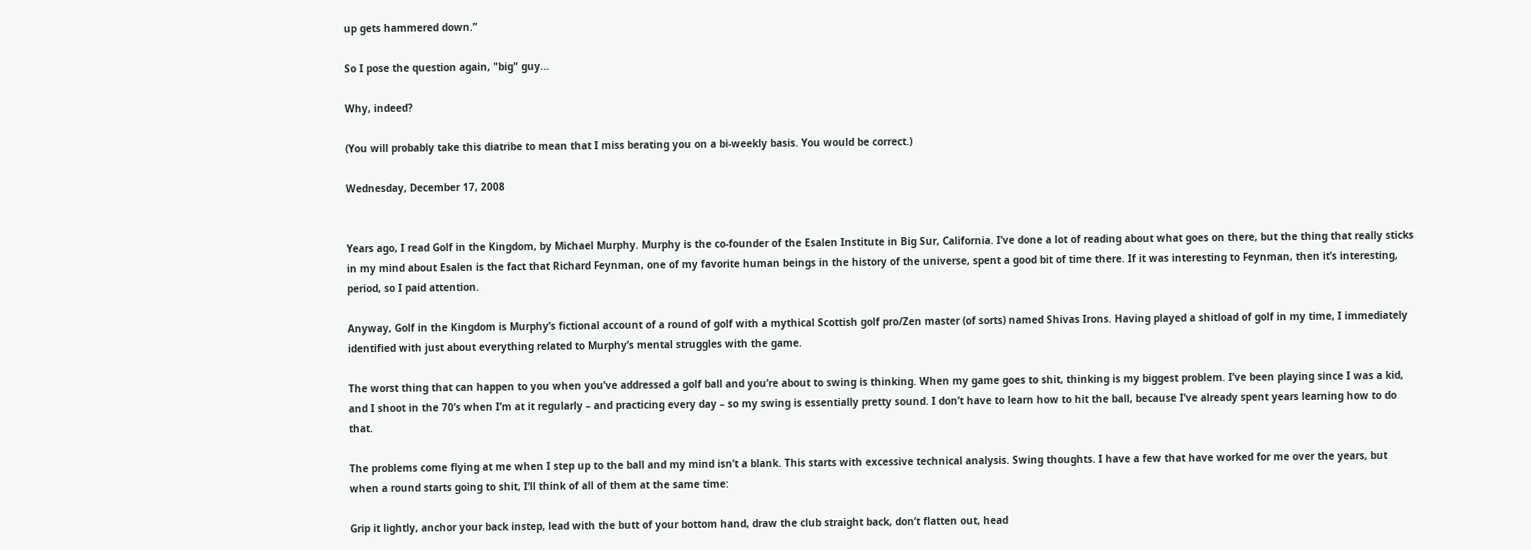up gets hammered down.”

So I pose the question again, "big" guy...

Why, indeed?

(You will probably take this diatribe to mean that I miss berating you on a bi-weekly basis. You would be correct.)

Wednesday, December 17, 2008


Years ago, I read Golf in the Kingdom, by Michael Murphy. Murphy is the co-founder of the Esalen Institute in Big Sur, California. I’ve done a lot of reading about what goes on there, but the thing that really sticks in my mind about Esalen is the fact that Richard Feynman, one of my favorite human beings in the history of the universe, spent a good bit of time there. If it was interesting to Feynman, then it’s interesting, period, so I paid attention.

Anyway, Golf in the Kingdom is Murphy’s fictional account of a round of golf with a mythical Scottish golf pro/Zen master (of sorts) named Shivas Irons. Having played a shitload of golf in my time, I immediately identified with just about everything related to Murphy’s mental struggles with the game.

The worst thing that can happen to you when you’ve addressed a golf ball and you’re about to swing is thinking. When my game goes to shit, thinking is my biggest problem. I’ve been playing since I was a kid, and I shoot in the 70’s when I’m at it regularly – and practicing every day – so my swing is essentially pretty sound. I don’t have to learn how to hit the ball, because I’ve already spent years learning how to do that.

The problems come flying at me when I step up to the ball and my mind isn’t a blank. This starts with excessive technical analysis. Swing thoughts. I have a few that have worked for me over the years, but when a round starts going to shit, I’ll think of all of them at the same time:

Grip it lightly, anchor your back instep, lead with the butt of your bottom hand, draw the club straight back, don’t flatten out, head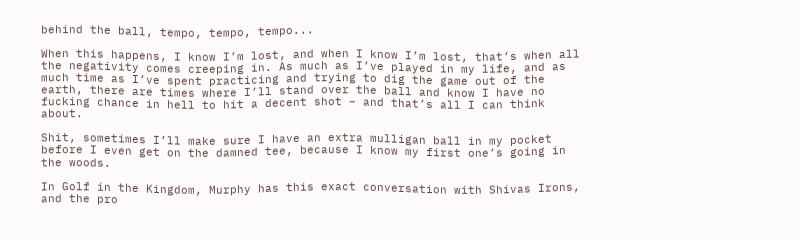behind the ball, tempo, tempo, tempo...

When this happens, I know I’m lost, and when I know I’m lost, that’s when all the negativity comes creeping in. As much as I’ve played in my life, and as much time as I’ve spent practicing and trying to dig the game out of the earth, there are times where I’ll stand over the ball and know I have no fucking chance in hell to hit a decent shot – and that’s all I can think about.

Shit, sometimes I’ll make sure I have an extra mulligan ball in my pocket before I even get on the damned tee, because I know my first one’s going in the woods.

In Golf in the Kingdom, Murphy has this exact conversation with Shivas Irons, and the pro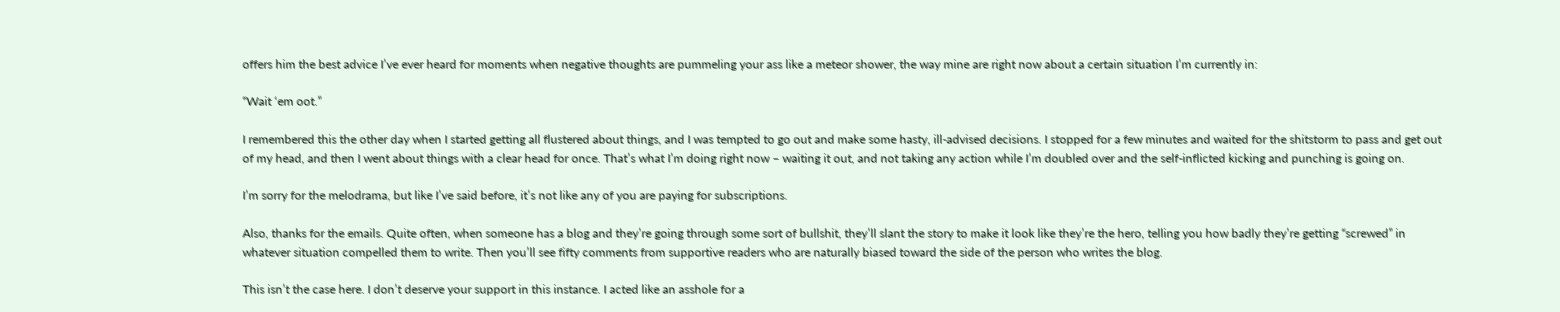offers him the best advice I’ve ever heard for moments when negative thoughts are pummeling your ass like a meteor shower, the way mine are right now about a certain situation I’m currently in:

“Wait ‘em oot.”

I remembered this the other day when I started getting all flustered about things, and I was tempted to go out and make some hasty, ill-advised decisions. I stopped for a few minutes and waited for the shitstorm to pass and get out of my head, and then I went about things with a clear head for once. That’s what I’m doing right now – waiting it out, and not taking any action while I’m doubled over and the self-inflicted kicking and punching is going on.

I’m sorry for the melodrama, but like I’ve said before, it’s not like any of you are paying for subscriptions.

Also, thanks for the emails. Quite often, when someone has a blog and they’re going through some sort of bullshit, they’ll slant the story to make it look like they’re the hero, telling you how badly they’re getting “screwed” in whatever situation compelled them to write. Then you’ll see fifty comments from supportive readers who are naturally biased toward the side of the person who writes the blog.

This isn’t the case here. I don’t deserve your support in this instance. I acted like an asshole for a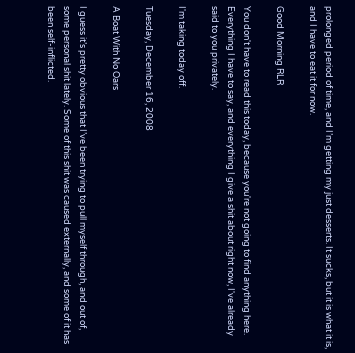prolonged period of time, and I’m getting my just desserts. It sucks, but it is what it is, and I have to eat it for now.

Good Morning RLR

You don't have to read this today, because you're not going to find anything here. Everything I have to say, and everything I give a shit about right now, I've already said to you privately.

I'm taking today off.

Tuesday, December 16, 2008

A Boat With No Oars

I guess it’s pretty obvious that I’ve been trying to pull myself through, and out of, some personal shit lately. Some of this shit was caused externally, and some of it has been self-inflicted.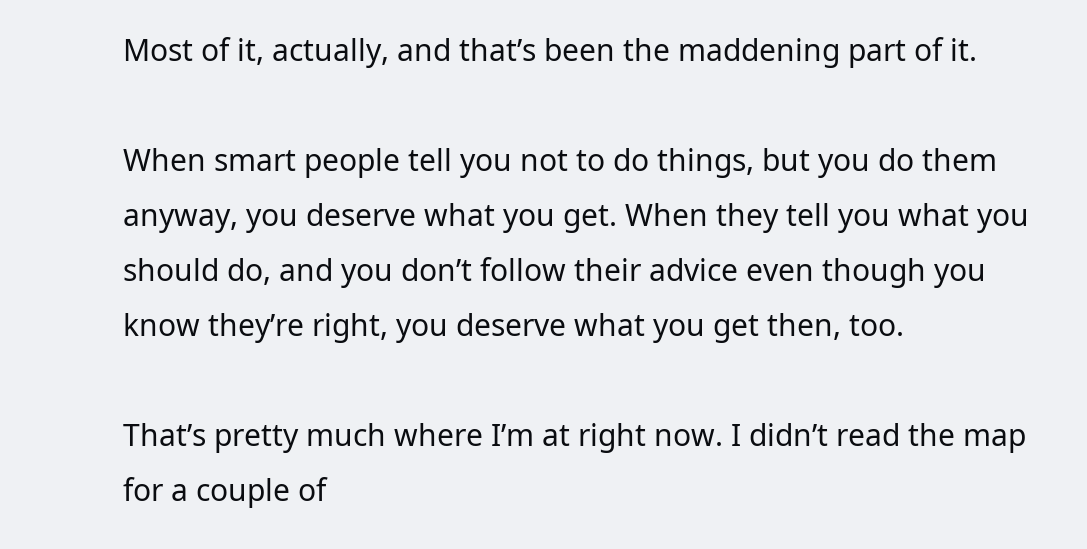Most of it, actually, and that’s been the maddening part of it.

When smart people tell you not to do things, but you do them anyway, you deserve what you get. When they tell you what you should do, and you don’t follow their advice even though you know they’re right, you deserve what you get then, too.

That’s pretty much where I’m at right now. I didn’t read the map for a couple of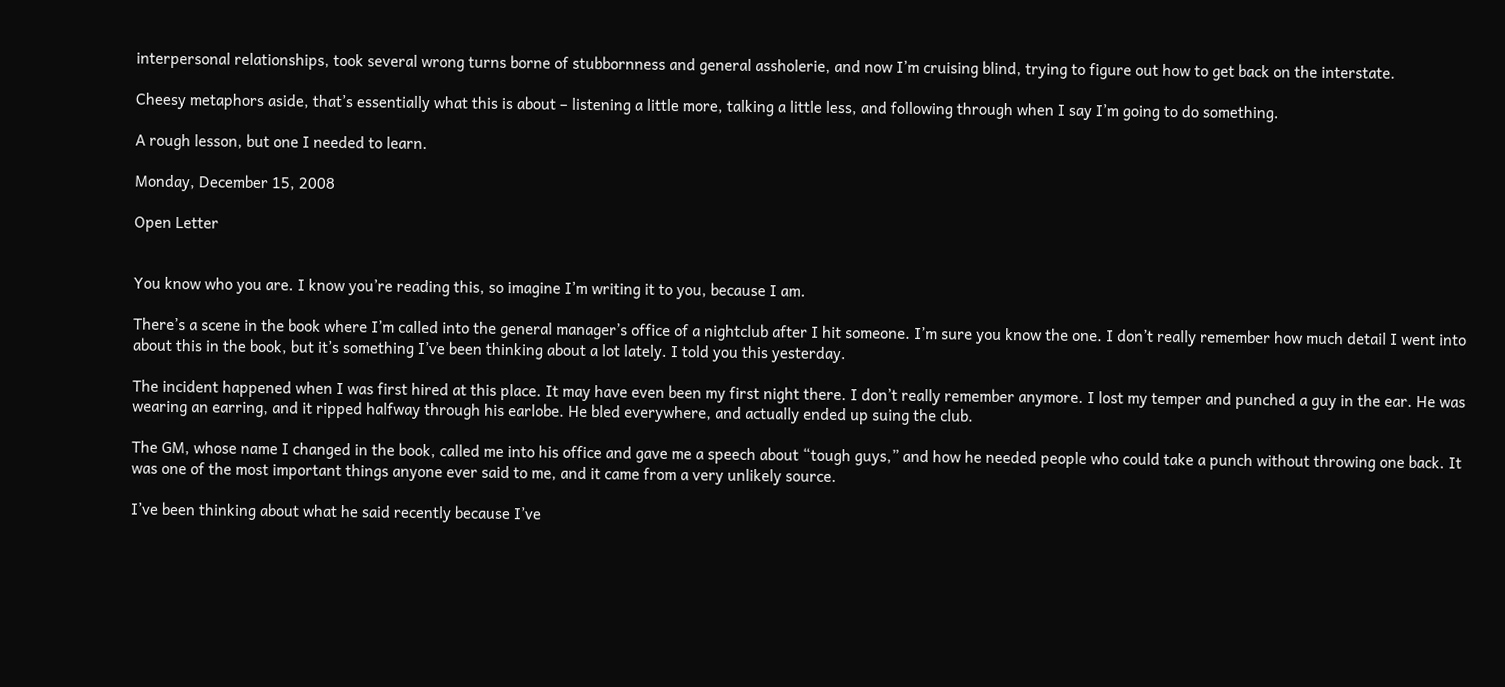interpersonal relationships, took several wrong turns borne of stubbornness and general assholerie, and now I’m cruising blind, trying to figure out how to get back on the interstate.

Cheesy metaphors aside, that’s essentially what this is about – listening a little more, talking a little less, and following through when I say I’m going to do something.

A rough lesson, but one I needed to learn.

Monday, December 15, 2008

Open Letter


You know who you are. I know you’re reading this, so imagine I’m writing it to you, because I am.

There’s a scene in the book where I’m called into the general manager’s office of a nightclub after I hit someone. I’m sure you know the one. I don’t really remember how much detail I went into about this in the book, but it’s something I’ve been thinking about a lot lately. I told you this yesterday.

The incident happened when I was first hired at this place. It may have even been my first night there. I don’t really remember anymore. I lost my temper and punched a guy in the ear. He was wearing an earring, and it ripped halfway through his earlobe. He bled everywhere, and actually ended up suing the club.

The GM, whose name I changed in the book, called me into his office and gave me a speech about “tough guys,” and how he needed people who could take a punch without throwing one back. It was one of the most important things anyone ever said to me, and it came from a very unlikely source.

I’ve been thinking about what he said recently because I’ve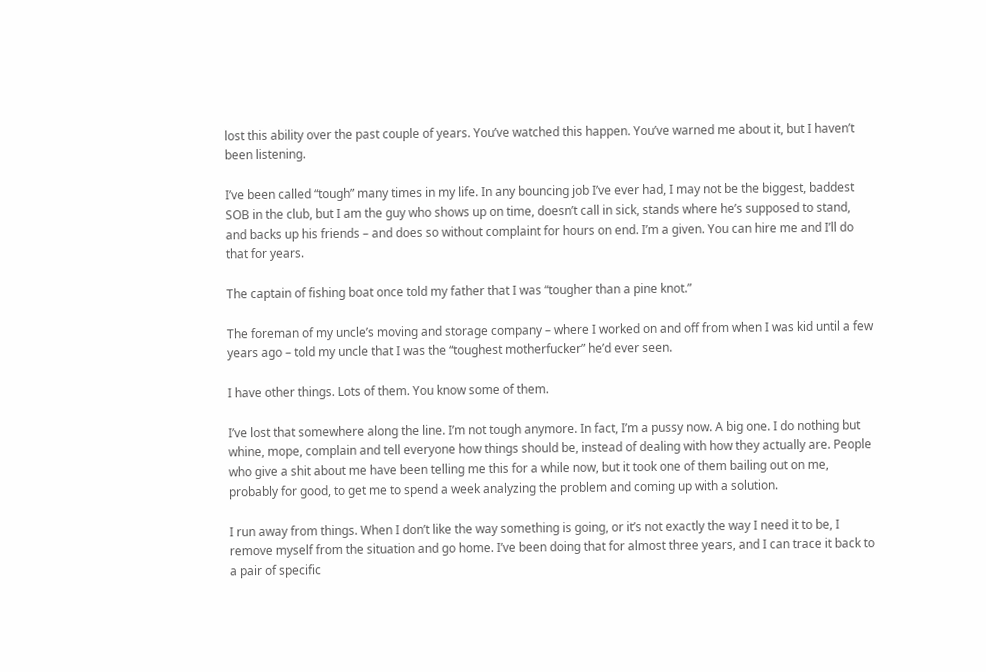lost this ability over the past couple of years. You’ve watched this happen. You’ve warned me about it, but I haven’t been listening.

I’ve been called “tough” many times in my life. In any bouncing job I’ve ever had, I may not be the biggest, baddest SOB in the club, but I am the guy who shows up on time, doesn’t call in sick, stands where he’s supposed to stand, and backs up his friends – and does so without complaint for hours on end. I’m a given. You can hire me and I’ll do that for years.

The captain of fishing boat once told my father that I was “tougher than a pine knot.”

The foreman of my uncle’s moving and storage company – where I worked on and off from when I was kid until a few years ago – told my uncle that I was the “toughest motherfucker” he’d ever seen.

I have other things. Lots of them. You know some of them.

I’ve lost that somewhere along the line. I’m not tough anymore. In fact, I’m a pussy now. A big one. I do nothing but whine, mope, complain and tell everyone how things should be, instead of dealing with how they actually are. People who give a shit about me have been telling me this for a while now, but it took one of them bailing out on me, probably for good, to get me to spend a week analyzing the problem and coming up with a solution.

I run away from things. When I don’t like the way something is going, or it’s not exactly the way I need it to be, I remove myself from the situation and go home. I’ve been doing that for almost three years, and I can trace it back to a pair of specific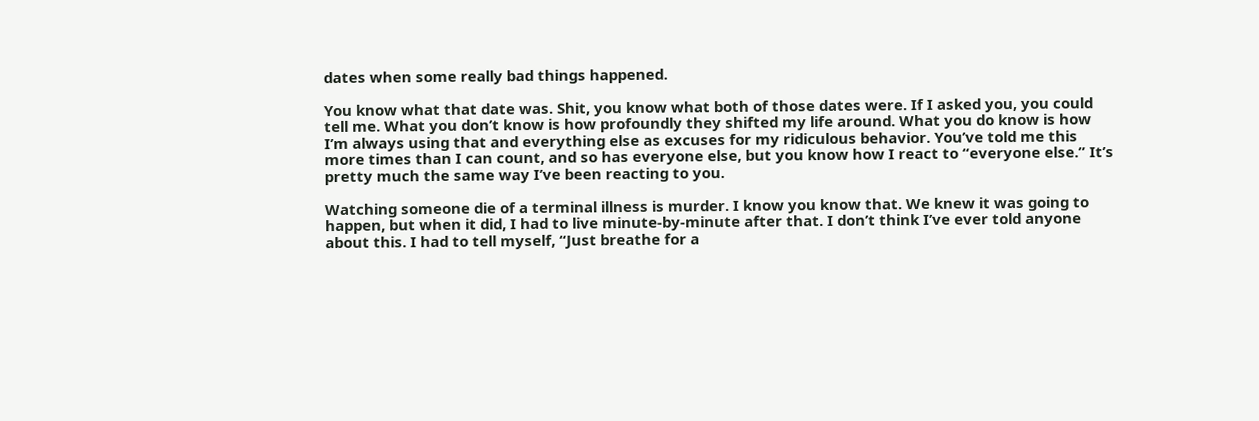dates when some really bad things happened.

You know what that date was. Shit, you know what both of those dates were. If I asked you, you could tell me. What you don’t know is how profoundly they shifted my life around. What you do know is how I’m always using that and everything else as excuses for my ridiculous behavior. You’ve told me this more times than I can count, and so has everyone else, but you know how I react to “everyone else.” It’s pretty much the same way I’ve been reacting to you.

Watching someone die of a terminal illness is murder. I know you know that. We knew it was going to happen, but when it did, I had to live minute-by-minute after that. I don’t think I’ve ever told anyone about this. I had to tell myself, “Just breathe for a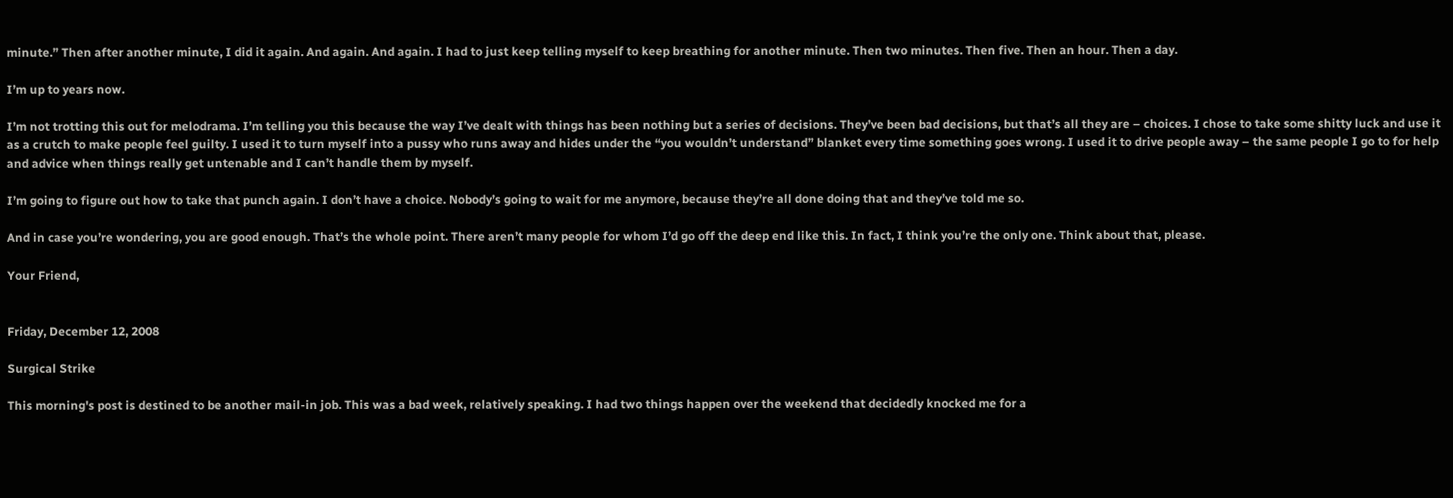minute.” Then after another minute, I did it again. And again. And again. I had to just keep telling myself to keep breathing for another minute. Then two minutes. Then five. Then an hour. Then a day.

I’m up to years now.

I’m not trotting this out for melodrama. I’m telling you this because the way I’ve dealt with things has been nothing but a series of decisions. They’ve been bad decisions, but that’s all they are – choices. I chose to take some shitty luck and use it as a crutch to make people feel guilty. I used it to turn myself into a pussy who runs away and hides under the “you wouldn’t understand” blanket every time something goes wrong. I used it to drive people away – the same people I go to for help and advice when things really get untenable and I can’t handle them by myself.

I’m going to figure out how to take that punch again. I don’t have a choice. Nobody’s going to wait for me anymore, because they’re all done doing that and they’ve told me so.

And in case you’re wondering, you are good enough. That’s the whole point. There aren’t many people for whom I’d go off the deep end like this. In fact, I think you’re the only one. Think about that, please.

Your Friend,


Friday, December 12, 2008

Surgical Strike

This morning's post is destined to be another mail-in job. This was a bad week, relatively speaking. I had two things happen over the weekend that decidedly knocked me for a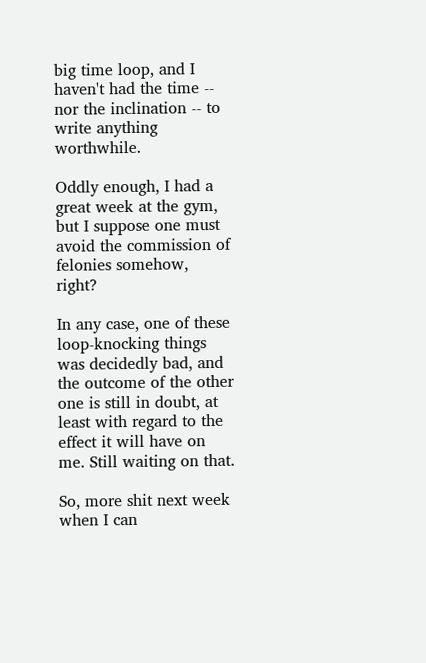big time loop, and I haven't had the time -- nor the inclination -- to write anything worthwhile.

Oddly enough, I had a great week at the gym, but I suppose one must avoid the commission of felonies somehow, right?

In any case, one of these loop-knocking things was decidedly bad, and the outcome of the other one is still in doubt, at least with regard to the effect it will have on me. Still waiting on that.

So, more shit next week when I can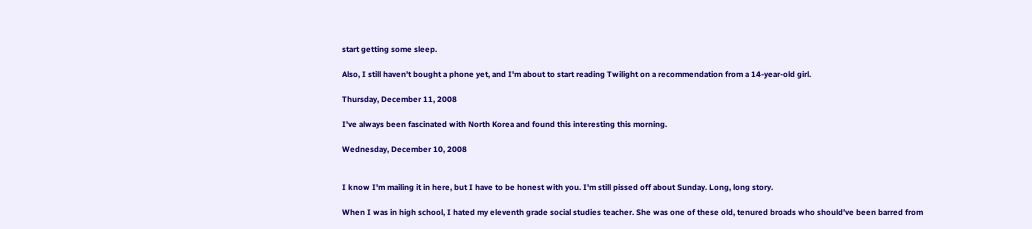start getting some sleep.

Also, I still haven't bought a phone yet, and I'm about to start reading Twilight on a recommendation from a 14-year-old girl.

Thursday, December 11, 2008

I've always been fascinated with North Korea and found this interesting this morning.

Wednesday, December 10, 2008


I know I'm mailing it in here, but I have to be honest with you. I'm still pissed off about Sunday. Long, long story.

When I was in high school, I hated my eleventh grade social studies teacher. She was one of these old, tenured broads who should’ve been barred from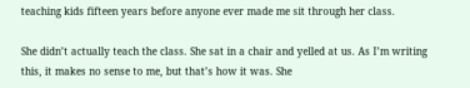teaching kids fifteen years before anyone ever made me sit through her class.

She didn’t actually teach the class. She sat in a chair and yelled at us. As I’m writing this, it makes no sense to me, but that’s how it was. She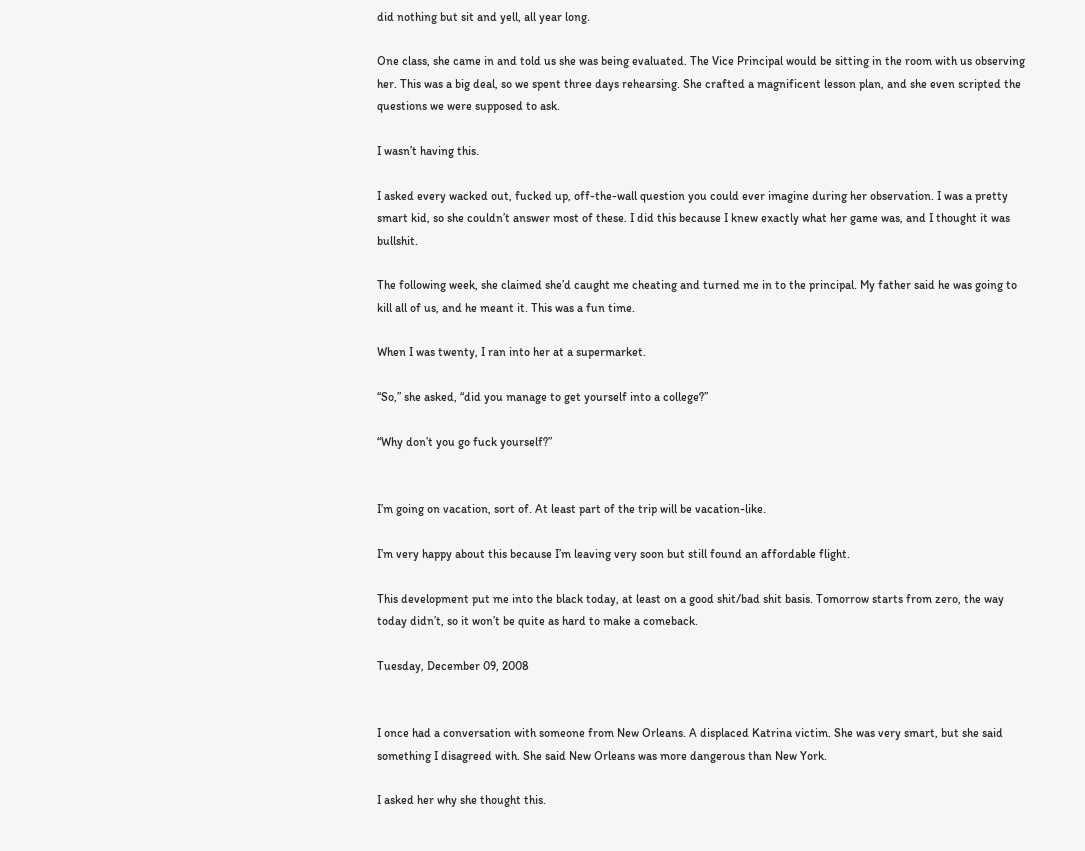did nothing but sit and yell, all year long.

One class, she came in and told us she was being evaluated. The Vice Principal would be sitting in the room with us observing her. This was a big deal, so we spent three days rehearsing. She crafted a magnificent lesson plan, and she even scripted the questions we were supposed to ask.

I wasn’t having this.

I asked every wacked out, fucked up, off-the-wall question you could ever imagine during her observation. I was a pretty smart kid, so she couldn’t answer most of these. I did this because I knew exactly what her game was, and I thought it was bullshit.

The following week, she claimed she’d caught me cheating and turned me in to the principal. My father said he was going to kill all of us, and he meant it. This was a fun time.

When I was twenty, I ran into her at a supermarket.

“So,” she asked, “did you manage to get yourself into a college?”

“Why don’t you go fuck yourself?”


I’m going on vacation, sort of. At least part of the trip will be vacation-like.

I’m very happy about this because I’m leaving very soon but still found an affordable flight.

This development put me into the black today, at least on a good shit/bad shit basis. Tomorrow starts from zero, the way today didn’t, so it won’t be quite as hard to make a comeback.

Tuesday, December 09, 2008


I once had a conversation with someone from New Orleans. A displaced Katrina victim. She was very smart, but she said something I disagreed with. She said New Orleans was more dangerous than New York.

I asked her why she thought this.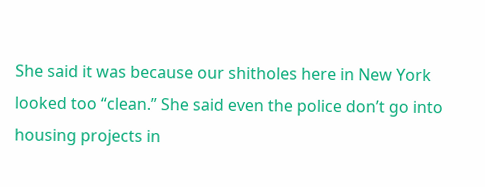She said it was because our shitholes here in New York looked too “clean.” She said even the police don’t go into housing projects in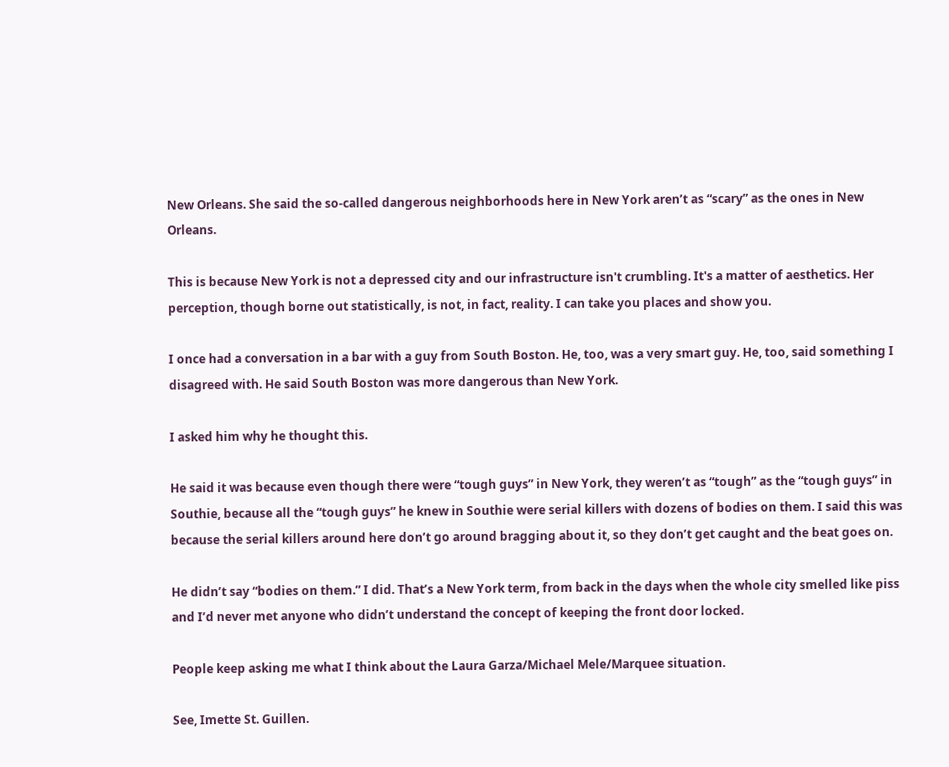New Orleans. She said the so-called dangerous neighborhoods here in New York aren’t as “scary” as the ones in New Orleans.

This is because New York is not a depressed city and our infrastructure isn't crumbling. It's a matter of aesthetics. Her perception, though borne out statistically, is not, in fact, reality. I can take you places and show you.

I once had a conversation in a bar with a guy from South Boston. He, too, was a very smart guy. He, too, said something I disagreed with. He said South Boston was more dangerous than New York.

I asked him why he thought this.

He said it was because even though there were “tough guys” in New York, they weren’t as “tough” as the “tough guys” in Southie, because all the “tough guys” he knew in Southie were serial killers with dozens of bodies on them. I said this was because the serial killers around here don’t go around bragging about it, so they don’t get caught and the beat goes on.

He didn’t say “bodies on them.” I did. That’s a New York term, from back in the days when the whole city smelled like piss and I’d never met anyone who didn’t understand the concept of keeping the front door locked.

People keep asking me what I think about the Laura Garza/Michael Mele/Marquee situation.

See, Imette St. Guillen.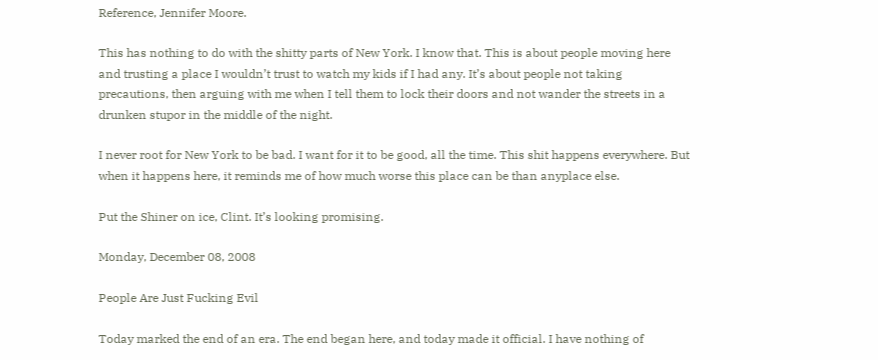Reference, Jennifer Moore.

This has nothing to do with the shitty parts of New York. I know that. This is about people moving here and trusting a place I wouldn’t trust to watch my kids if I had any. It’s about people not taking precautions, then arguing with me when I tell them to lock their doors and not wander the streets in a drunken stupor in the middle of the night.

I never root for New York to be bad. I want for it to be good, all the time. This shit happens everywhere. But when it happens here, it reminds me of how much worse this place can be than anyplace else.

Put the Shiner on ice, Clint. It’s looking promising.

Monday, December 08, 2008

People Are Just Fucking Evil

Today marked the end of an era. The end began here, and today made it official. I have nothing of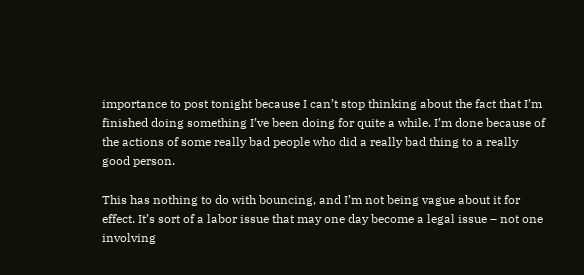importance to post tonight because I can’t stop thinking about the fact that I’m finished doing something I’ve been doing for quite a while. I’m done because of the actions of some really bad people who did a really bad thing to a really good person.

This has nothing to do with bouncing, and I’m not being vague about it for effect. It’s sort of a labor issue that may one day become a legal issue – not one involving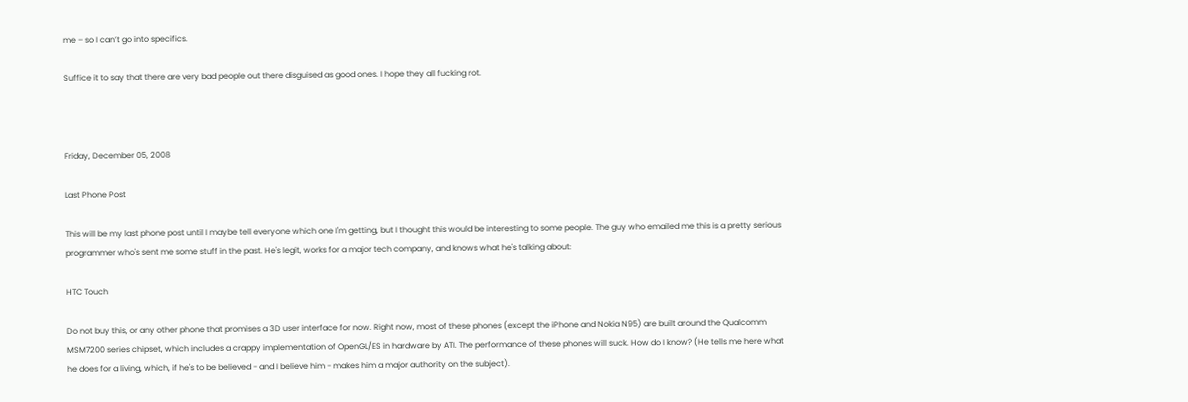me – so I can’t go into specifics.

Suffice it to say that there are very bad people out there disguised as good ones. I hope they all fucking rot.



Friday, December 05, 2008

Last Phone Post

This will be my last phone post until I maybe tell everyone which one I'm getting, but I thought this would be interesting to some people. The guy who emailed me this is a pretty serious programmer who's sent me some stuff in the past. He's legit, works for a major tech company, and knows what he's talking about:

HTC Touch

Do not buy this, or any other phone that promises a 3D user interface for now. Right now, most of these phones (except the iPhone and Nokia N95) are built around the Qualcomm MSM7200 series chipset, which includes a crappy implementation of OpenGL/ES in hardware by ATI. The performance of these phones will suck. How do I know? (He tells me here what he does for a living, which, if he's to be believed - and I believe him - makes him a major authority on the subject).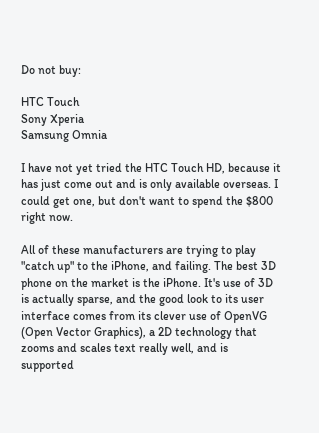Do not buy:

HTC Touch
Sony Xperia
Samsung Omnia

I have not yet tried the HTC Touch HD, because it has just come out and is only available overseas. I could get one, but don't want to spend the $800 right now.

All of these manufacturers are trying to play "catch up" to the iPhone, and failing. The best 3D phone on the market is the iPhone. It's use of 3D is actually sparse, and the good look to its user interface comes from its clever use of OpenVG (Open Vector Graphics), a 2D technology that zooms and scales text really well, and is supported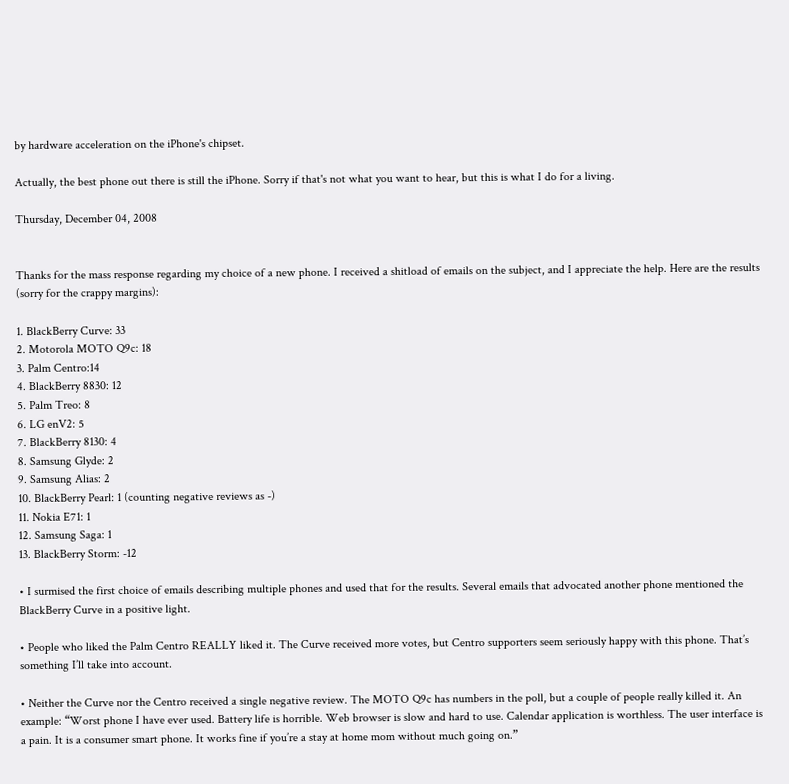by hardware acceleration on the iPhone's chipset.

Actually, the best phone out there is still the iPhone. Sorry if that's not what you want to hear, but this is what I do for a living.

Thursday, December 04, 2008


Thanks for the mass response regarding my choice of a new phone. I received a shitload of emails on the subject, and I appreciate the help. Here are the results (sorry for the crappy margins):

1. BlackBerry Curve: 33
2. Motorola MOTO Q9c: 18
3. Palm Centro:14
4. BlackBerry 8830: 12
5. Palm Treo: 8
6. LG enV2: 5
7. BlackBerry 8130: 4
8. Samsung Glyde: 2
9. Samsung Alias: 2
10. BlackBerry Pearl: 1 (counting negative reviews as -)
11. Nokia E71: 1
12. Samsung Saga: 1
13. BlackBerry Storm: -12

• I surmised the first choice of emails describing multiple phones and used that for the results. Several emails that advocated another phone mentioned the BlackBerry Curve in a positive light.

• People who liked the Palm Centro REALLY liked it. The Curve received more votes, but Centro supporters seem seriously happy with this phone. That’s something I’ll take into account.

• Neither the Curve nor the Centro received a single negative review. The MOTO Q9c has numbers in the poll, but a couple of people really killed it. An example: “Worst phone I have ever used. Battery life is horrible. Web browser is slow and hard to use. Calendar application is worthless. The user interface is a pain. It is a consumer smart phone. It works fine if you’re a stay at home mom without much going on.”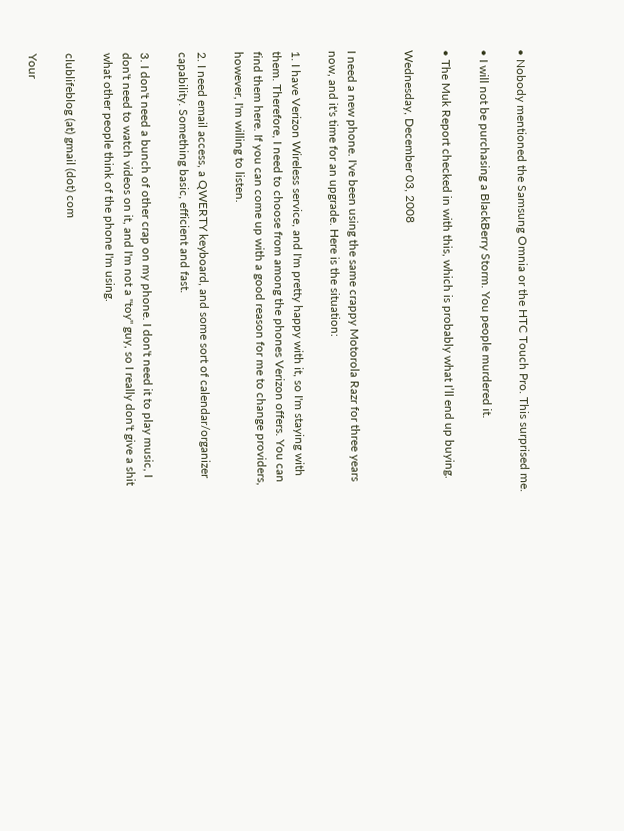• Nobody mentioned the Samsung Omnia or the HTC Touch Pro. This surprised me.

• I will not be purchasing a BlackBerry Storm. You people murdered it.

• The Muk Report checked in with this, which is probably what I’ll end up buying.

Wednesday, December 03, 2008


I need a new phone. I've been using the same crappy Motorola Razr for three years now, and it's time for an upgrade. Here is the situation:

1. I have Verizon Wireless service, and I'm pretty happy with it, so I'm staying with them. Therefore, I need to choose from among the phones Verizon offers. You can find them here. If you can come up with a good reason for me to change providers, however, I'm willing to listen.

2. I need email access, a QWERTY keyboard, and some sort of calendar/organizer capability. Something basic, efficient and fast.

3. I don't need a bunch of other crap on my phone. I don't need it to play music, I don't need to watch videos on it, and I'm not a "toy" guy, so I really don't give a shit what other people think of the phone I'm using.

clublifeblog (at) gmail (dot) com

Your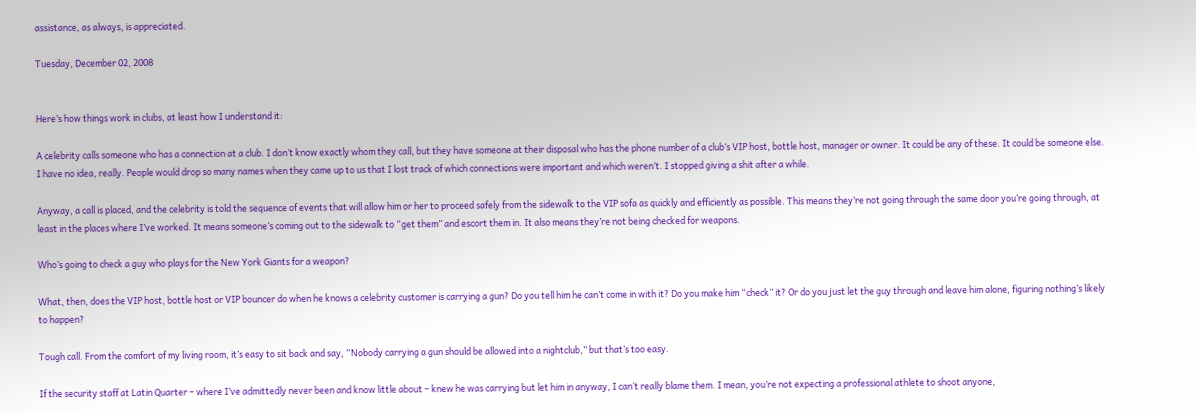assistance, as always, is appreciated.

Tuesday, December 02, 2008


Here’s how things work in clubs, at least how I understand it:

A celebrity calls someone who has a connection at a club. I don’t know exactly whom they call, but they have someone at their disposal who has the phone number of a club’s VIP host, bottle host, manager or owner. It could be any of these. It could be someone else. I have no idea, really. People would drop so many names when they came up to us that I lost track of which connections were important and which weren’t. I stopped giving a shit after a while.

Anyway, a call is placed, and the celebrity is told the sequence of events that will allow him or her to proceed safely from the sidewalk to the VIP sofa as quickly and efficiently as possible. This means they’re not going through the same door you’re going through, at least in the places where I’ve worked. It means someone’s coming out to the sidewalk to “get them” and escort them in. It also means they’re not being checked for weapons.

Who’s going to check a guy who plays for the New York Giants for a weapon?

What, then, does the VIP host, bottle host or VIP bouncer do when he knows a celebrity customer is carrying a gun? Do you tell him he can’t come in with it? Do you make him “check” it? Or do you just let the guy through and leave him alone, figuring nothing’s likely to happen?

Tough call. From the comfort of my living room, it’s easy to sit back and say, “Nobody carrying a gun should be allowed into a nightclub,” but that’s too easy.

If the security staff at Latin Quarter – where I’ve admittedly never been and know little about – knew he was carrying but let him in anyway, I can’t really blame them. I mean, you’re not expecting a professional athlete to shoot anyone,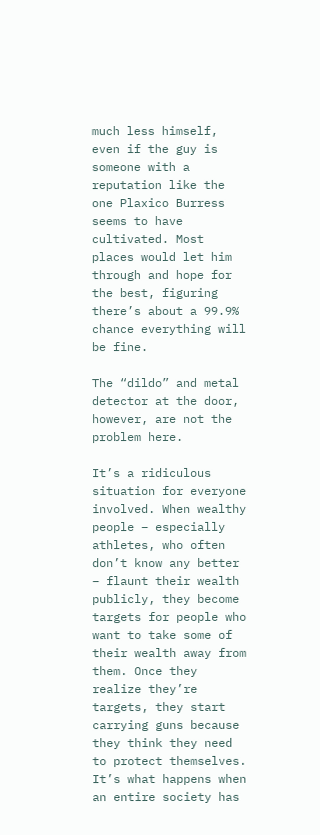much less himself, even if the guy is someone with a reputation like the one Plaxico Burress seems to have cultivated. Most places would let him through and hope for the best, figuring there’s about a 99.9% chance everything will be fine.

The “dildo” and metal detector at the door, however, are not the problem here.

It’s a ridiculous situation for everyone involved. When wealthy people – especially athletes, who often don’t know any better – flaunt their wealth publicly, they become targets for people who want to take some of their wealth away from them. Once they realize they’re targets, they start carrying guns because they think they need to protect themselves. It’s what happens when an entire society has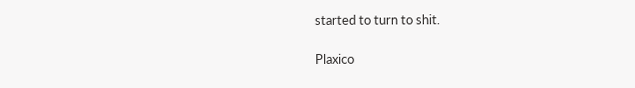started to turn to shit.

Plaxico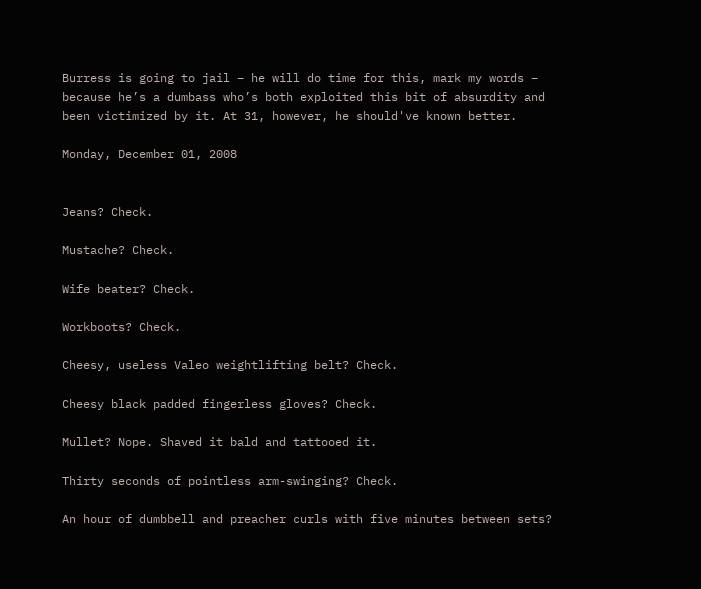Burress is going to jail – he will do time for this, mark my words – because he’s a dumbass who’s both exploited this bit of absurdity and been victimized by it. At 31, however, he should've known better.

Monday, December 01, 2008


Jeans? Check.

Mustache? Check.

Wife beater? Check.

Workboots? Check.

Cheesy, useless Valeo weightlifting belt? Check.

Cheesy black padded fingerless gloves? Check.

Mullet? Nope. Shaved it bald and tattooed it.

Thirty seconds of pointless arm-swinging? Check.

An hour of dumbbell and preacher curls with five minutes between sets?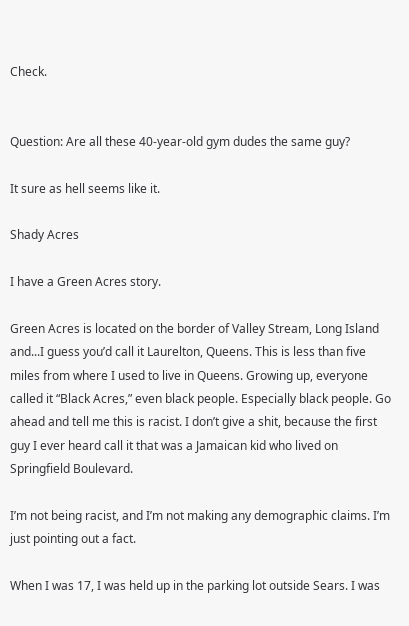Check.


Question: Are all these 40-year-old gym dudes the same guy?

It sure as hell seems like it.

Shady Acres

I have a Green Acres story.

Green Acres is located on the border of Valley Stream, Long Island and...I guess you’d call it Laurelton, Queens. This is less than five miles from where I used to live in Queens. Growing up, everyone called it “Black Acres,” even black people. Especially black people. Go ahead and tell me this is racist. I don’t give a shit, because the first guy I ever heard call it that was a Jamaican kid who lived on Springfield Boulevard.

I’m not being racist, and I’m not making any demographic claims. I’m just pointing out a fact.

When I was 17, I was held up in the parking lot outside Sears. I was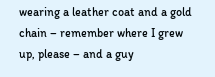wearing a leather coat and a gold chain – remember where I grew up, please – and a guy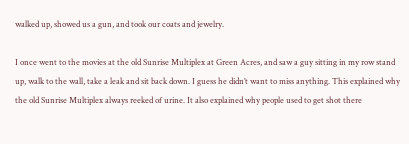walked up, showed us a gun, and took our coats and jewelry.

I once went to the movies at the old Sunrise Multiplex at Green Acres, and saw a guy sitting in my row stand up, walk to the wall, take a leak and sit back down. I guess he didn’t want to miss anything. This explained why the old Sunrise Multiplex always reeked of urine. It also explained why people used to get shot there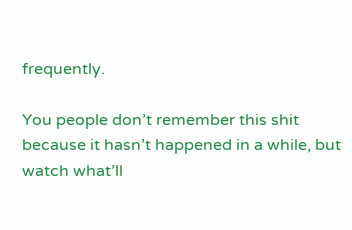frequently.

You people don’t remember this shit because it hasn’t happened in a while, but watch what’ll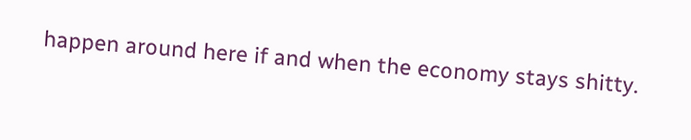happen around here if and when the economy stays shitty.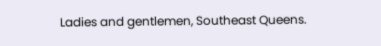Ladies and gentlemen, Southeast Queens.